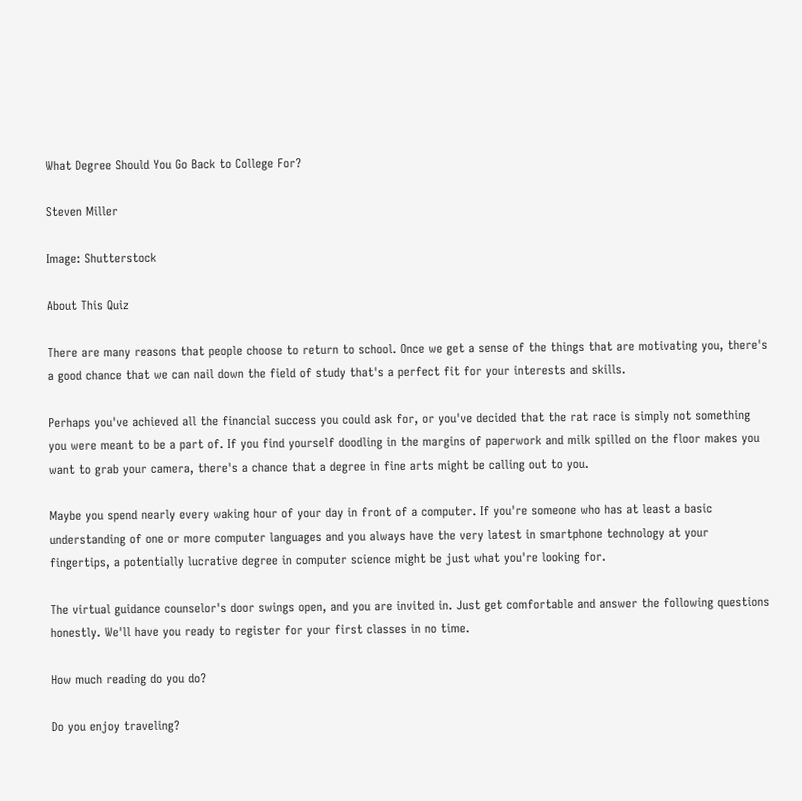What Degree Should You Go Back to College For?

Steven Miller

Image: Shutterstock

About This Quiz

There are many reasons that people choose to return to school. Once we get a sense of the things that are motivating you, there's a good chance that we can nail down the field of study that's a perfect fit for your interests and skills.

Perhaps you've achieved all the financial success you could ask for, or you've decided that the rat race is simply not something you were meant to be a part of. If you find yourself doodling in the margins of paperwork and milk spilled on the floor makes you want to grab your camera, there's a chance that a degree in fine arts might be calling out to you.

Maybe you spend nearly every waking hour of your day in front of a computer. If you're someone who has at least a basic understanding of one or more computer languages and you always have the very latest in smartphone technology at your fingertips, a potentially lucrative degree in computer science might be just what you're looking for.

The virtual guidance counselor's door swings open, and you are invited in. Just get comfortable and answer the following questions honestly. We'll have you ready to register for your first classes in no time.

How much reading do you do?

Do you enjoy traveling?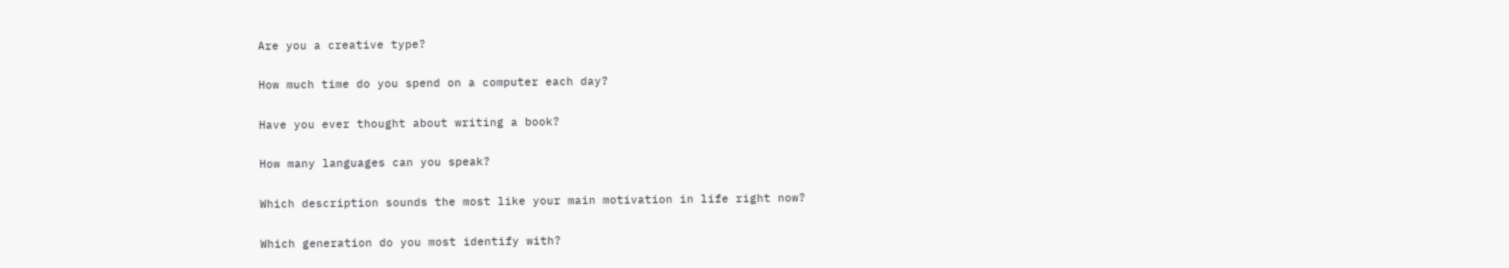Are you a creative type?

How much time do you spend on a computer each day?

Have you ever thought about writing a book?

How many languages can you speak?

Which description sounds the most like your main motivation in life right now?

Which generation do you most identify with?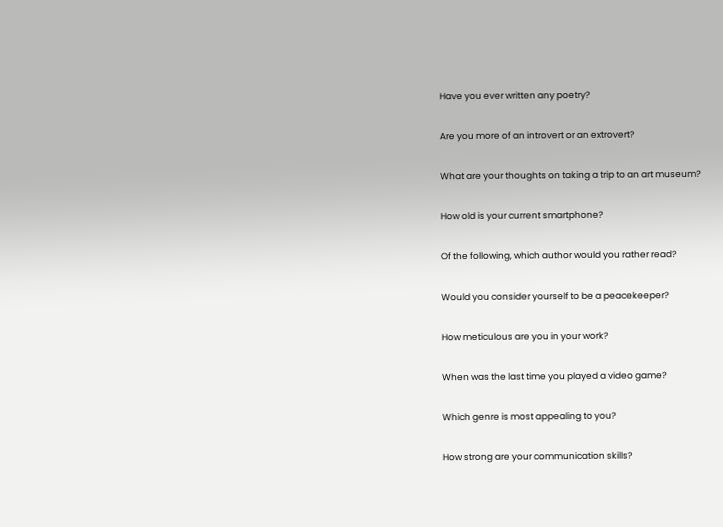Have you ever written any poetry?

Are you more of an introvert or an extrovert?

What are your thoughts on taking a trip to an art museum?

How old is your current smartphone?

Of the following, which author would you rather read?

Would you consider yourself to be a peacekeeper?

How meticulous are you in your work?

When was the last time you played a video game?

Which genre is most appealing to you?

How strong are your communication skills?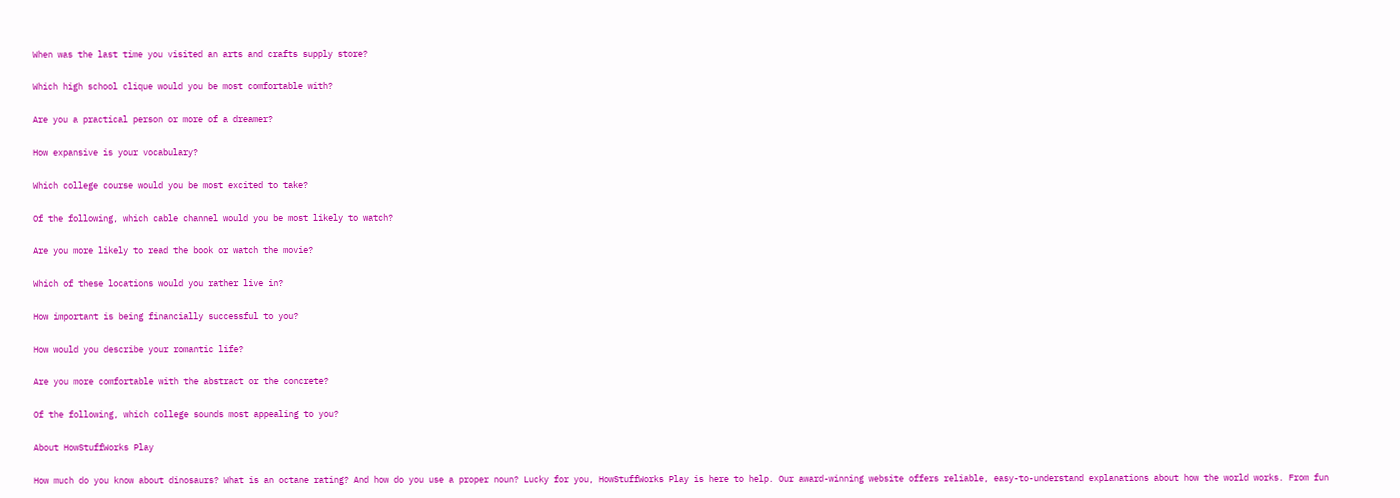When was the last time you visited an arts and crafts supply store?

Which high school clique would you be most comfortable with?

Are you a practical person or more of a dreamer?

How expansive is your vocabulary?

Which college course would you be most excited to take?

Of the following, which cable channel would you be most likely to watch?

Are you more likely to read the book or watch the movie?

Which of these locations would you rather live in?

How important is being financially successful to you?

How would you describe your romantic life?

Are you more comfortable with the abstract or the concrete?

Of the following, which college sounds most appealing to you?

About HowStuffWorks Play

How much do you know about dinosaurs? What is an octane rating? And how do you use a proper noun? Lucky for you, HowStuffWorks Play is here to help. Our award-winning website offers reliable, easy-to-understand explanations about how the world works. From fun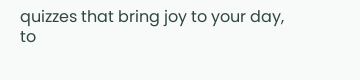quizzes that bring joy to your day, to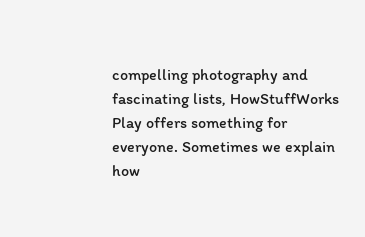compelling photography and fascinating lists, HowStuffWorks Play offers something for everyone. Sometimes we explain how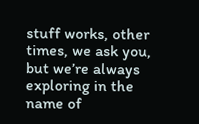stuff works, other times, we ask you, but we’re always exploring in the name of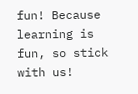fun! Because learning is fun, so stick with us!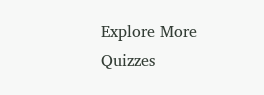Explore More Quizzes